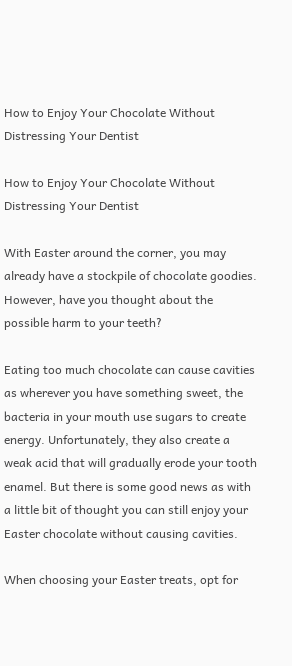How to Enjoy Your Chocolate Without Distressing Your Dentist

How to Enjoy Your Chocolate Without Distressing Your Dentist

With Easter around the corner, you may already have a stockpile of chocolate goodies. However, have you thought about the possible harm to your teeth?

Eating too much chocolate can cause cavities as wherever you have something sweet, the bacteria in your mouth use sugars to create energy. Unfortunately, they also create a weak acid that will gradually erode your tooth enamel. But there is some good news as with a little bit of thought you can still enjoy your Easter chocolate without causing cavities.

When choosing your Easter treats, opt for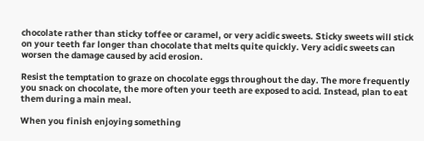chocolate rather than sticky toffee or caramel, or very acidic sweets. Sticky sweets will stick on your teeth far longer than chocolate that melts quite quickly. Very acidic sweets can worsen the damage caused by acid erosion.

Resist the temptation to graze on chocolate eggs throughout the day. The more frequently you snack on chocolate, the more often your teeth are exposed to acid. Instead, plan to eat them during a main meal.

When you finish enjoying something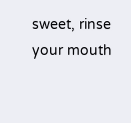sweet, rinse your mouth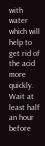with water which will help to get rid of the acid more quickly. Wait at least half an hour before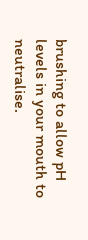brushing to allow pH levels in your mouth to neutralise.